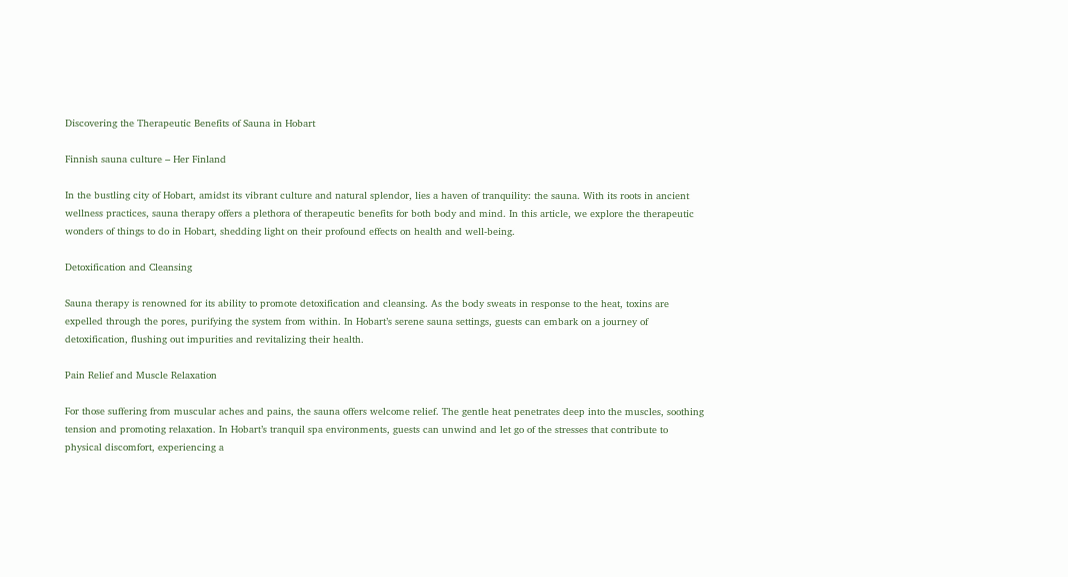Discovering the Therapeutic Benefits of Sauna in Hobart

Finnish sauna culture – Her Finland

In the bustling city of Hobart, amidst its vibrant culture and natural splendor, lies a haven of tranquility: the sauna. With its roots in ancient wellness practices, sauna therapy offers a plethora of therapeutic benefits for both body and mind. In this article, we explore the therapeutic wonders of things to do in Hobart, shedding light on their profound effects on health and well-being.

Detoxification and Cleansing

Sauna therapy is renowned for its ability to promote detoxification and cleansing. As the body sweats in response to the heat, toxins are expelled through the pores, purifying the system from within. In Hobart’s serene sauna settings, guests can embark on a journey of detoxification, flushing out impurities and revitalizing their health.

Pain Relief and Muscle Relaxation

For those suffering from muscular aches and pains, the sauna offers welcome relief. The gentle heat penetrates deep into the muscles, soothing tension and promoting relaxation. In Hobart’s tranquil spa environments, guests can unwind and let go of the stresses that contribute to physical discomfort, experiencing a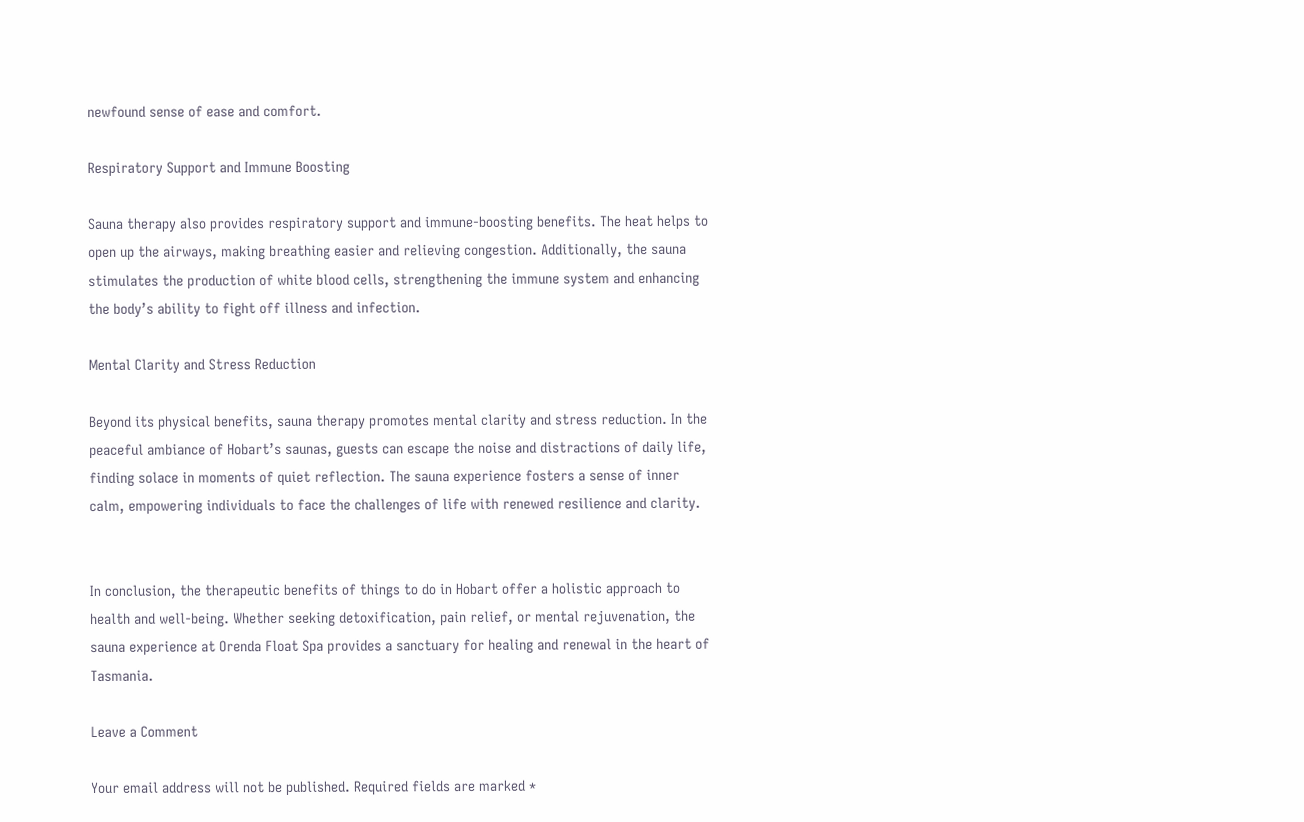newfound sense of ease and comfort.

Respiratory Support and Immune Boosting

Sauna therapy also provides respiratory support and immune-boosting benefits. The heat helps to open up the airways, making breathing easier and relieving congestion. Additionally, the sauna stimulates the production of white blood cells, strengthening the immune system and enhancing the body’s ability to fight off illness and infection.

Mental Clarity and Stress Reduction

Beyond its physical benefits, sauna therapy promotes mental clarity and stress reduction. In the peaceful ambiance of Hobart’s saunas, guests can escape the noise and distractions of daily life, finding solace in moments of quiet reflection. The sauna experience fosters a sense of inner calm, empowering individuals to face the challenges of life with renewed resilience and clarity.


In conclusion, the therapeutic benefits of things to do in Hobart offer a holistic approach to health and well-being. Whether seeking detoxification, pain relief, or mental rejuvenation, the sauna experience at Orenda Float Spa provides a sanctuary for healing and renewal in the heart of Tasmania.

Leave a Comment

Your email address will not be published. Required fields are marked *